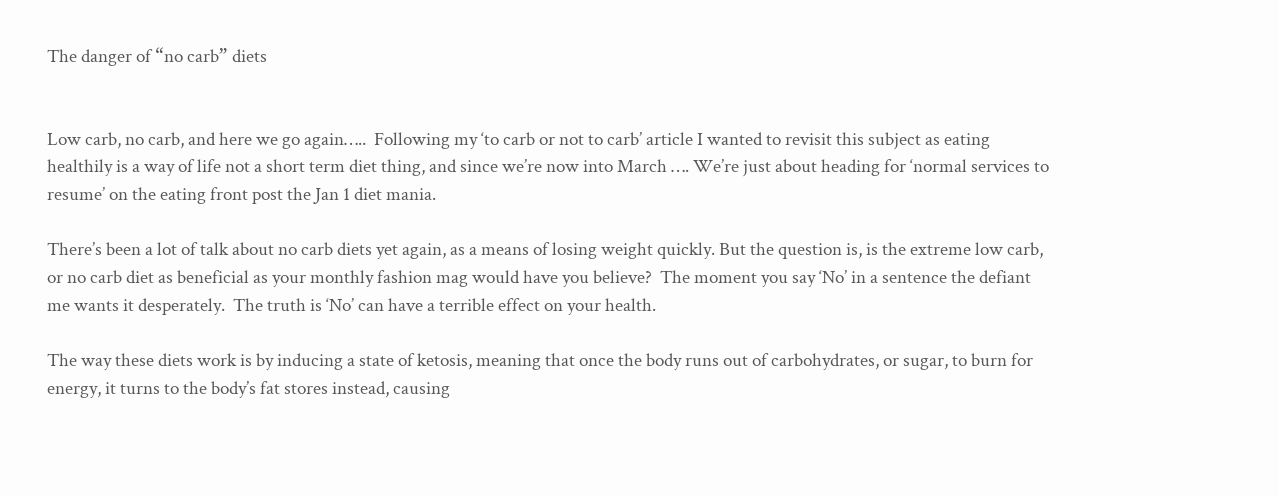The danger of “no carb” diets


Low carb, no carb, and here we go again…..  Following my ‘to carb or not to carb’ article I wanted to revisit this subject as eating healthily is a way of life not a short term diet thing, and since we’re now into March …. We’re just about heading for ‘normal services to resume’ on the eating front post the Jan 1 diet mania.

There’s been a lot of talk about no carb diets yet again, as a means of losing weight quickly. But the question is, is the extreme low carb, or no carb diet as beneficial as your monthly fashion mag would have you believe?  The moment you say ‘No’ in a sentence the defiant me wants it desperately.  The truth is ‘No’ can have a terrible effect on your health.

The way these diets work is by inducing a state of ketosis, meaning that once the body runs out of carbohydrates, or sugar, to burn for energy, it turns to the body’s fat stores instead, causing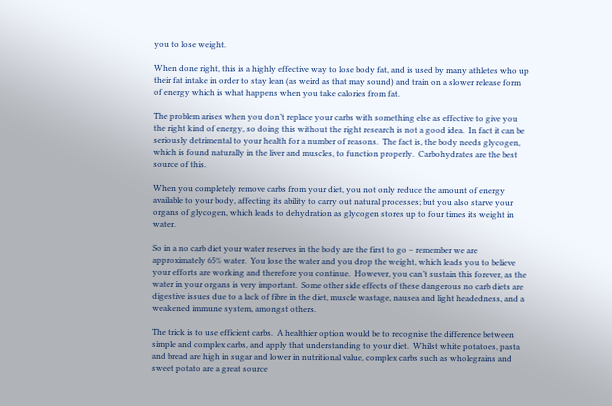you to lose weight.

When done right, this is a highly effective way to lose body fat, and is used by many athletes who up their fat intake in order to stay lean (as weird as that may sound) and train on a slower release form of energy which is what happens when you take calories from fat.

The problem arises when you don’t replace your carbs with something else as effective to give you the right kind of energy, so doing this without the right research is not a good idea.  In fact it can be seriously detrimental to your health for a number of reasons.  The fact is, the body needs glycogen, which is found naturally in the liver and muscles, to function properly.  Carbohydrates are the best source of this.

When you completely remove carbs from your diet, you not only reduce the amount of energy available to your body, affecting its ability to carry out natural processes; but you also starve your organs of glycogen, which leads to dehydration as glycogen stores up to four times its weight in water.

So in a no carb diet your water reserves in the body are the first to go – remember we are approximately 65% water.  You lose the water and you drop the weight, which leads you to believe your efforts are working and therefore you continue.  However, you can’t sustain this forever, as the water in your organs is very important.  Some other side effects of these dangerous no carb diets are digestive issues due to a lack of fibre in the diet, muscle wastage, nausea and light headedness, and a weakened immune system, amongst others.

The trick is to use efficient carbs.  A healthier option would be to recognise the difference between simple and complex carbs, and apply that understanding to your diet.  Whilst white potatoes, pasta and bread are high in sugar and lower in nutritional value, complex carbs such as wholegrains and sweet potato are a great source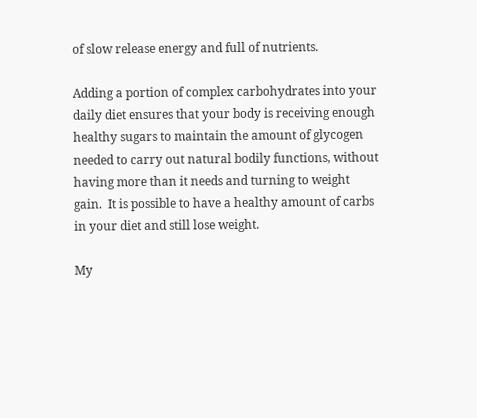of slow release energy and full of nutrients.

Adding a portion of complex carbohydrates into your daily diet ensures that your body is receiving enough healthy sugars to maintain the amount of glycogen needed to carry out natural bodily functions, without having more than it needs and turning to weight gain.  It is possible to have a healthy amount of carbs in your diet and still lose weight.

My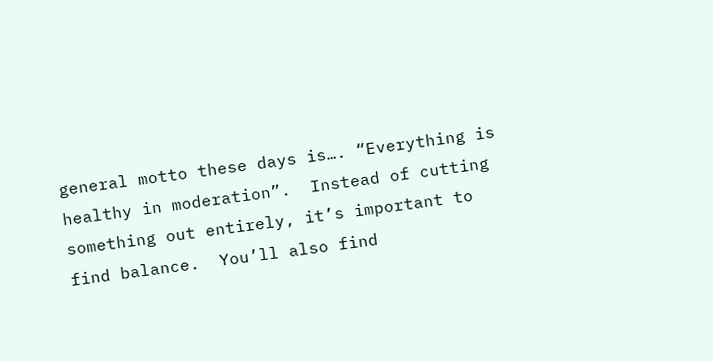general motto these days is…. “Everything is healthy in moderation”.  Instead of cutting something out entirely, it’s important to find balance.  You’ll also find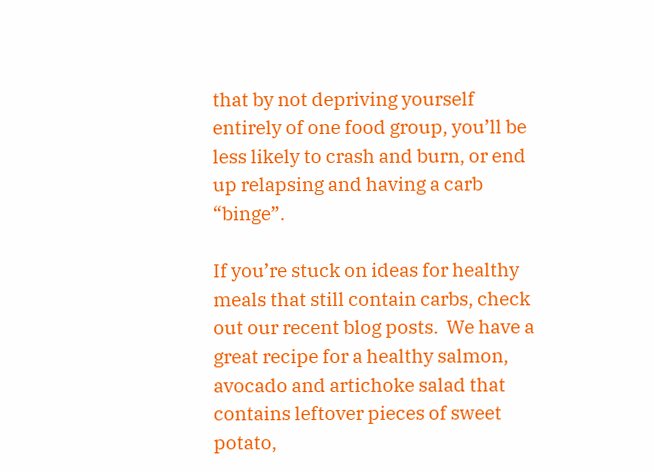that by not depriving yourself entirely of one food group, you’ll be less likely to crash and burn, or end up relapsing and having a carb “binge”.

If you’re stuck on ideas for healthy meals that still contain carbs, check out our recent blog posts.  We have a great recipe for a healthy salmon, avocado and artichoke salad that contains leftover pieces of sweet potato,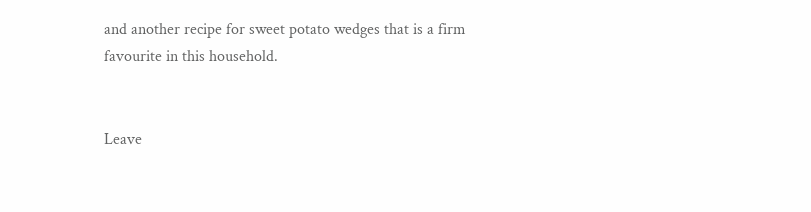and another recipe for sweet potato wedges that is a firm favourite in this household.


Leave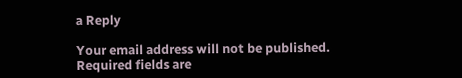a Reply

Your email address will not be published. Required fields are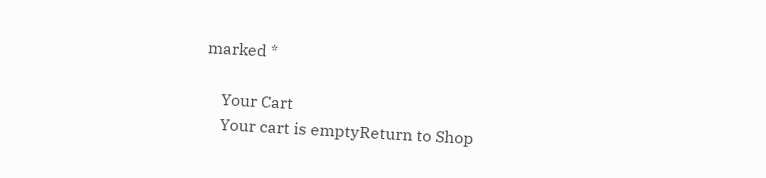marked *

    Your Cart
    Your cart is emptyReturn to Shop